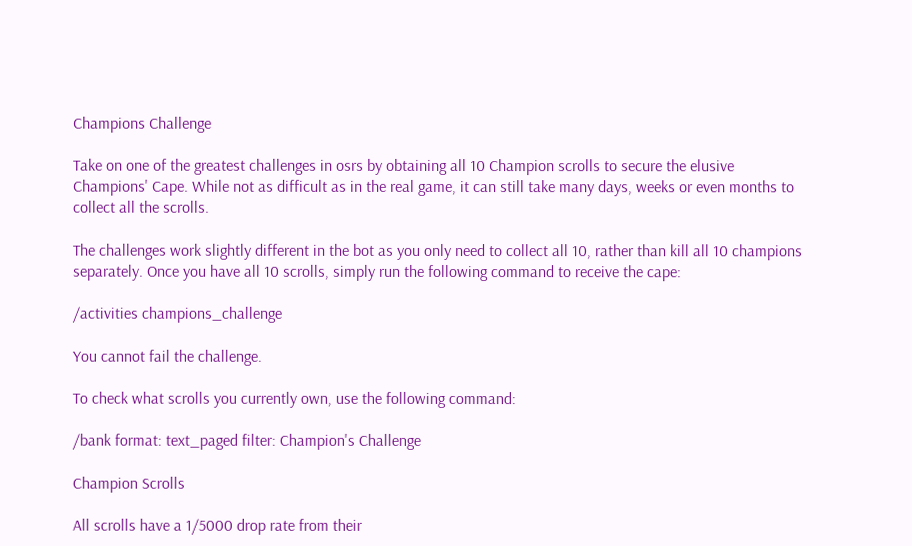Champions Challenge

Take on one of the greatest challenges in osrs by obtaining all 10 Champion scrolls to secure the elusive Champions' Cape. While not as difficult as in the real game, it can still take many days, weeks or even months to collect all the scrolls.

The challenges work slightly different in the bot as you only need to collect all 10, rather than kill all 10 champions separately. Once you have all 10 scrolls, simply run the following command to receive the cape:

/activities champions_challenge

You cannot fail the challenge.

To check what scrolls you currently own, use the following command:

/bank format: text_paged filter: Champion's Challenge

Champion Scrolls

All scrolls have a 1/5000 drop rate from their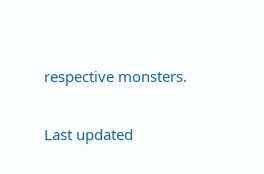respective monsters.

Last updated